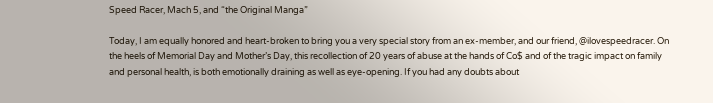Speed Racer, Mach 5, and “the Original Manga”

Today, I am equally honored and heart-broken to bring you a very special story from an ex-member, and our friend, @ilovespeedracer. On the heels of Memorial Day and Mother’s Day, this recollection of 20 years of abuse at the hands of Co$ and of the tragic impact on family and personal health, is both emotionally draining as well as eye-opening. If you had any doubts about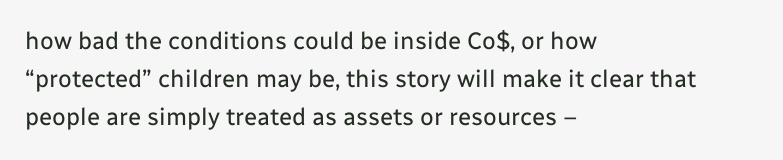how bad the conditions could be inside Co$, or how “protected” children may be, this story will make it clear that people are simply treated as assets or resources –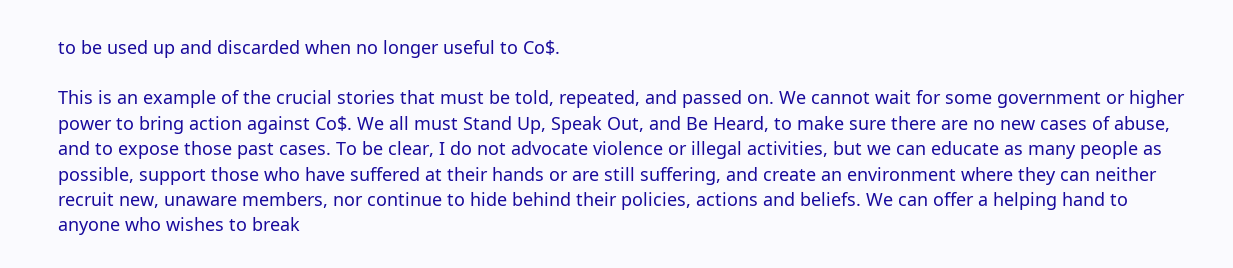to be used up and discarded when no longer useful to Co$.

This is an example of the crucial stories that must be told, repeated, and passed on. We cannot wait for some government or higher power to bring action against Co$. We all must Stand Up, Speak Out, and Be Heard, to make sure there are no new cases of abuse, and to expose those past cases. To be clear, I do not advocate violence or illegal activities, but we can educate as many people as possible, support those who have suffered at their hands or are still suffering, and create an environment where they can neither recruit new, unaware members, nor continue to hide behind their policies, actions and beliefs. We can offer a helping hand to anyone who wishes to break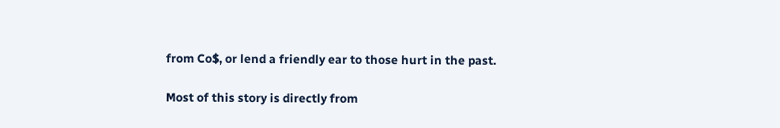from Co$, or lend a friendly ear to those hurt in the past.

Most of this story is directly from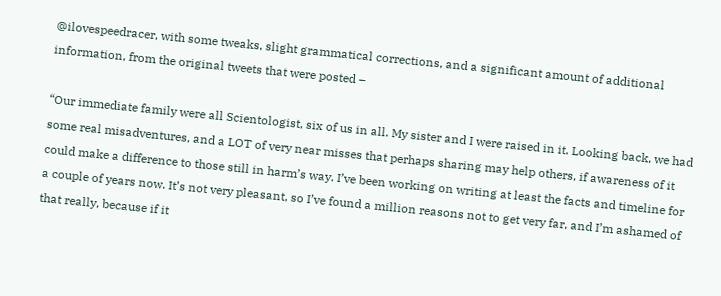@ilovespeedracer, with some tweaks, slight grammatical corrections, and a significant amount of additional information, from the original tweets that were posted –

“Our immediate family were all Scientologist, six of us in all. My sister and I were raised in it. Looking back, we had some real misadventures, and a LOT of very near misses that perhaps sharing may help others, if awareness of it could make a difference to those still in harm’s way. I’ve been working on writing at least the facts and timeline for a couple of years now. It’s not very pleasant, so I’ve found a million reasons not to get very far, and I’m ashamed of that really, because if it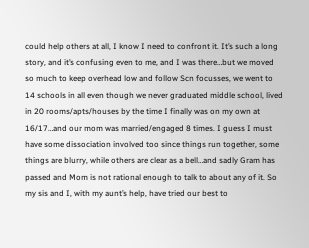could help others at all, I know I need to confront it. It’s such a long story, and it’s confusing even to me, and I was there…but we moved so much to keep overhead low and follow Scn focusses, we went to 14 schools in all even though we never graduated middle school, lived in 20 rooms/apts/houses by the time I finally was on my own at 16/17…and our mom was married/engaged 8 times. I guess I must have some dissociation involved too since things run together, some things are blurry, while others are clear as a bell…and sadly Gram has passed and Mom is not rational enough to talk to about any of it. So my sis and I, with my aunt’s help, have tried our best to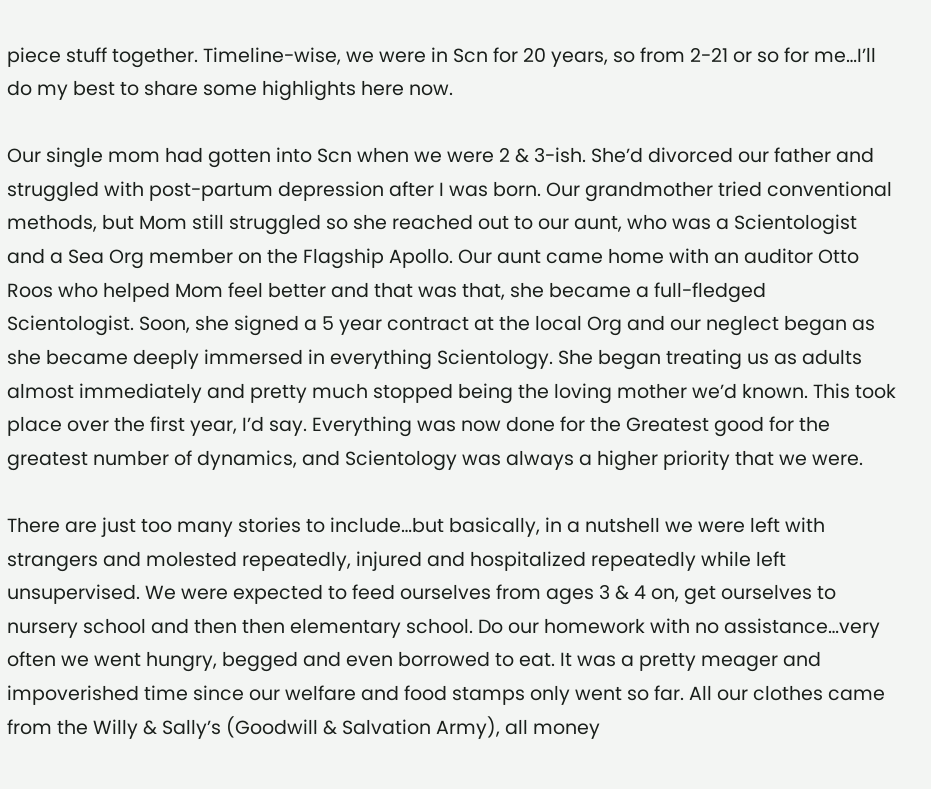piece stuff together. Timeline-wise, we were in Scn for 20 years, so from 2-21 or so for me…I’ll do my best to share some highlights here now.

Our single mom had gotten into Scn when we were 2 & 3-ish. She’d divorced our father and struggled with post-partum depression after I was born. Our grandmother tried conventional methods, but Mom still struggled so she reached out to our aunt, who was a Scientologist and a Sea Org member on the Flagship Apollo. Our aunt came home with an auditor Otto Roos who helped Mom feel better and that was that, she became a full-fledged Scientologist. Soon, she signed a 5 year contract at the local Org and our neglect began as she became deeply immersed in everything Scientology. She began treating us as adults almost immediately and pretty much stopped being the loving mother we’d known. This took place over the first year, I’d say. Everything was now done for the Greatest good for the greatest number of dynamics, and Scientology was always a higher priority that we were.

There are just too many stories to include…but basically, in a nutshell we were left with strangers and molested repeatedly, injured and hospitalized repeatedly while left unsupervised. We were expected to feed ourselves from ages 3 & 4 on, get ourselves to nursery school and then then elementary school. Do our homework with no assistance…very often we went hungry, begged and even borrowed to eat. It was a pretty meager and impoverished time since our welfare and food stamps only went so far. All our clothes came from the Willy & Sally’s (Goodwill & Salvation Army), all money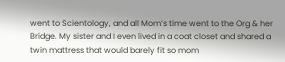went to Scientology, and all Mom’s time went to the Org & her Bridge. My sister and I even lived in a coat closet and shared a twin mattress that would barely fit so mom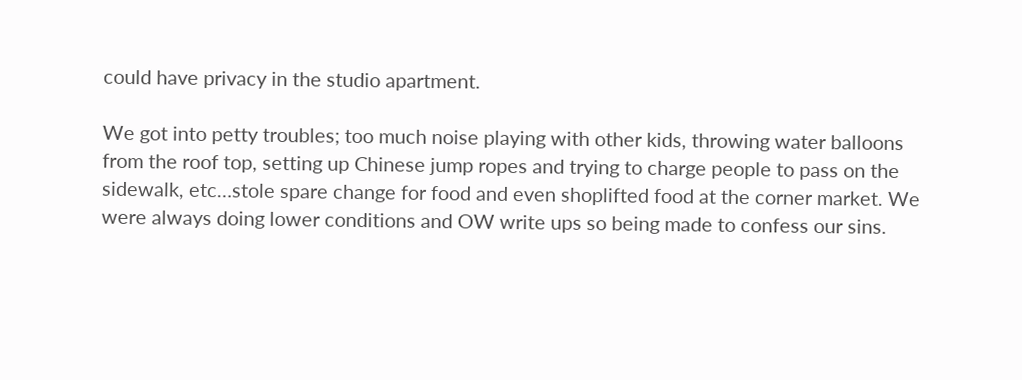could have privacy in the studio apartment.

We got into petty troubles; too much noise playing with other kids, throwing water balloons from the roof top, setting up Chinese jump ropes and trying to charge people to pass on the sidewalk, etc…stole spare change for food and even shoplifted food at the corner market. We were always doing lower conditions and OW write ups so being made to confess our sins.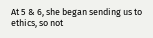At 5 & 6, she began sending us to ethics, so not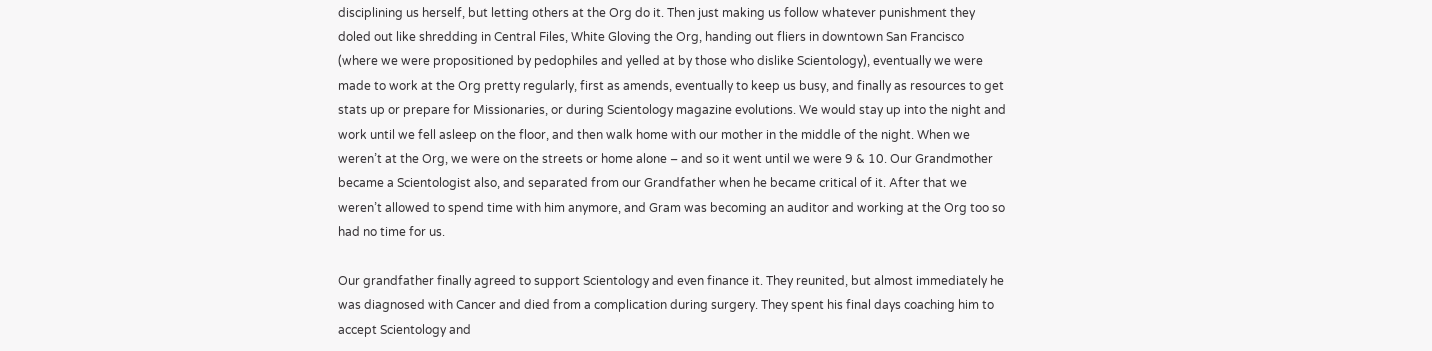disciplining us herself, but letting others at the Org do it. Then just making us follow whatever punishment they doled out like shredding in Central Files, White Gloving the Org, handing out fliers in downtown San Francisco (where we were propositioned by pedophiles and yelled at by those who dislike Scientology), eventually we were made to work at the Org pretty regularly, first as amends, eventually to keep us busy, and finally as resources to get stats up or prepare for Missionaries, or during Scientology magazine evolutions. We would stay up into the night and work until we fell asleep on the floor, and then walk home with our mother in the middle of the night. When we weren’t at the Org, we were on the streets or home alone – and so it went until we were 9 & 10. Our Grandmother became a Scientologist also, and separated from our Grandfather when he became critical of it. After that we weren’t allowed to spend time with him anymore, and Gram was becoming an auditor and working at the Org too so had no time for us.

Our grandfather finally agreed to support Scientology and even finance it. They reunited, but almost immediately he was diagnosed with Cancer and died from a complication during surgery. They spent his final days coaching him to accept Scientology and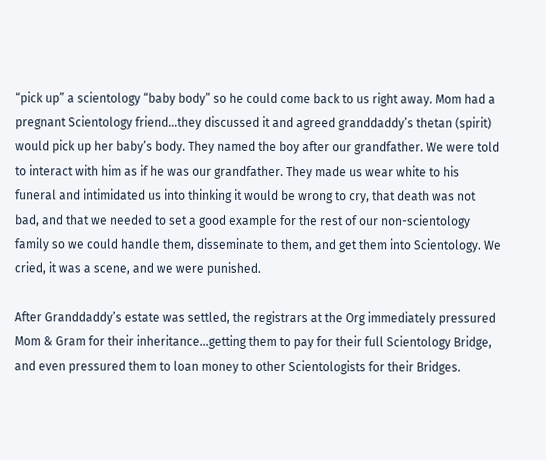“pick up” a scientology “baby body” so he could come back to us right away. Mom had a pregnant Scientology friend…they discussed it and agreed granddaddy’s thetan (spirit) would pick up her baby’s body. They named the boy after our grandfather. We were told to interact with him as if he was our grandfather. They made us wear white to his funeral and intimidated us into thinking it would be wrong to cry, that death was not bad, and that we needed to set a good example for the rest of our non-scientology family so we could handle them, disseminate to them, and get them into Scientology. We cried, it was a scene, and we were punished.

After Granddaddy’s estate was settled, the registrars at the Org immediately pressured Mom & Gram for their inheritance…getting them to pay for their full Scientology Bridge, and even pressured them to loan money to other Scientologists for their Bridges.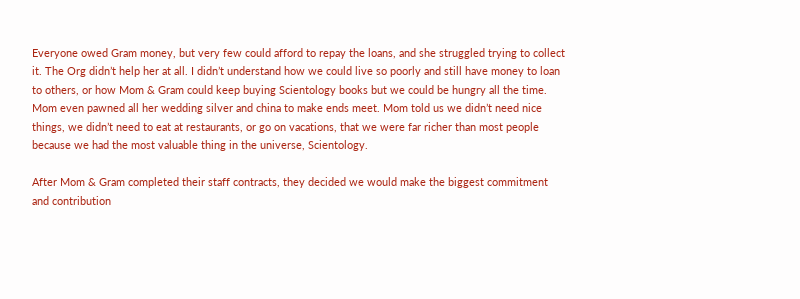Everyone owed Gram money, but very few could afford to repay the loans, and she struggled trying to collect it. The Org didn’t help her at all. I didn’t understand how we could live so poorly and still have money to loan to others, or how Mom & Gram could keep buying Scientology books but we could be hungry all the time. Mom even pawned all her wedding silver and china to make ends meet. Mom told us we didn’t need nice things, we didn’t need to eat at restaurants, or go on vacations, that we were far richer than most people because we had the most valuable thing in the universe, Scientology.

After Mom & Gram completed their staff contracts, they decided we would make the biggest commitment and contribution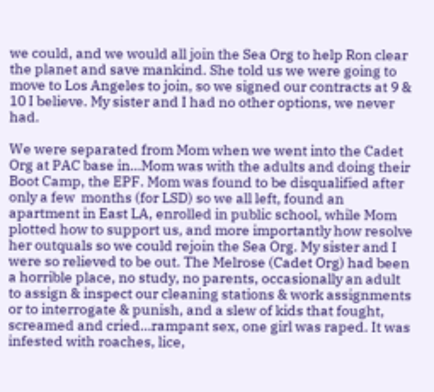we could, and we would all join the Sea Org to help Ron clear the planet and save mankind. She told us we were going to move to Los Angeles to join, so we signed our contracts at 9 & 10 I believe. My sister and I had no other options, we never had.

We were separated from Mom when we went into the Cadet Org at PAC base in…Mom was with the adults and doing their Boot Camp, the EPF. Mom was found to be disqualified after only a few  months (for LSD) so we all left, found an apartment in East LA, enrolled in public school, while Mom plotted how to support us, and more importantly how resolve her outquals so we could rejoin the Sea Org. My sister and I were so relieved to be out. The Melrose (Cadet Org) had been a horrible place, no study, no parents, occasionally an adult to assign & inspect our cleaning stations & work assignments or to interrogate & punish, and a slew of kids that fought, screamed and cried…rampant sex, one girl was raped. It was infested with roaches, lice,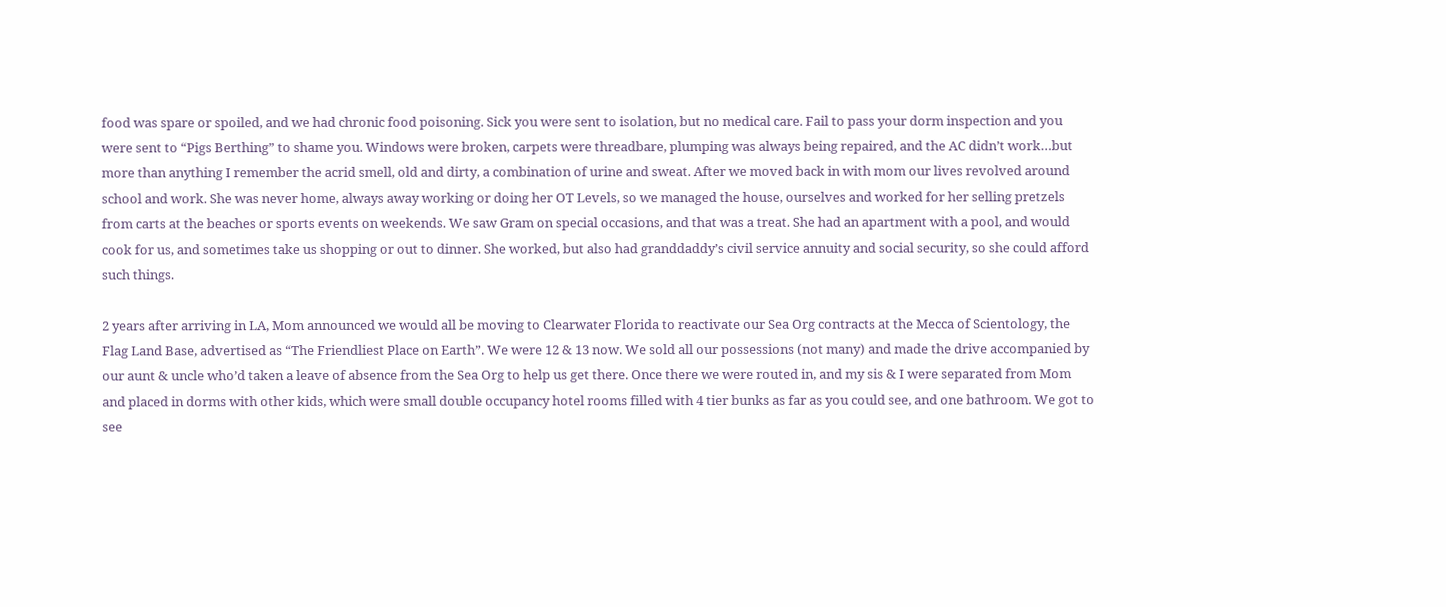food was spare or spoiled, and we had chronic food poisoning. Sick you were sent to isolation, but no medical care. Fail to pass your dorm inspection and you were sent to “Pigs Berthing” to shame you. Windows were broken, carpets were threadbare, plumping was always being repaired, and the AC didn’t work…but more than anything I remember the acrid smell, old and dirty, a combination of urine and sweat. After we moved back in with mom our lives revolved around school and work. She was never home, always away working or doing her OT Levels, so we managed the house, ourselves and worked for her selling pretzels from carts at the beaches or sports events on weekends. We saw Gram on special occasions, and that was a treat. She had an apartment with a pool, and would cook for us, and sometimes take us shopping or out to dinner. She worked, but also had granddaddy’s civil service annuity and social security, so she could afford such things.

2 years after arriving in LA, Mom announced we would all be moving to Clearwater Florida to reactivate our Sea Org contracts at the Mecca of Scientology, the Flag Land Base, advertised as “The Friendliest Place on Earth”. We were 12 & 13 now. We sold all our possessions (not many) and made the drive accompanied by our aunt & uncle who’d taken a leave of absence from the Sea Org to help us get there. Once there we were routed in, and my sis & I were separated from Mom and placed in dorms with other kids, which were small double occupancy hotel rooms filled with 4 tier bunks as far as you could see, and one bathroom. We got to see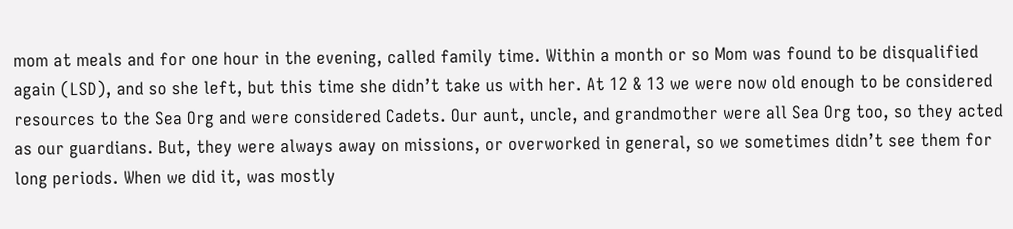mom at meals and for one hour in the evening, called family time. Within a month or so Mom was found to be disqualified again (LSD), and so she left, but this time she didn’t take us with her. At 12 & 13 we were now old enough to be considered resources to the Sea Org and were considered Cadets. Our aunt, uncle, and grandmother were all Sea Org too, so they acted as our guardians. But, they were always away on missions, or overworked in general, so we sometimes didn’t see them for long periods. When we did it, was mostly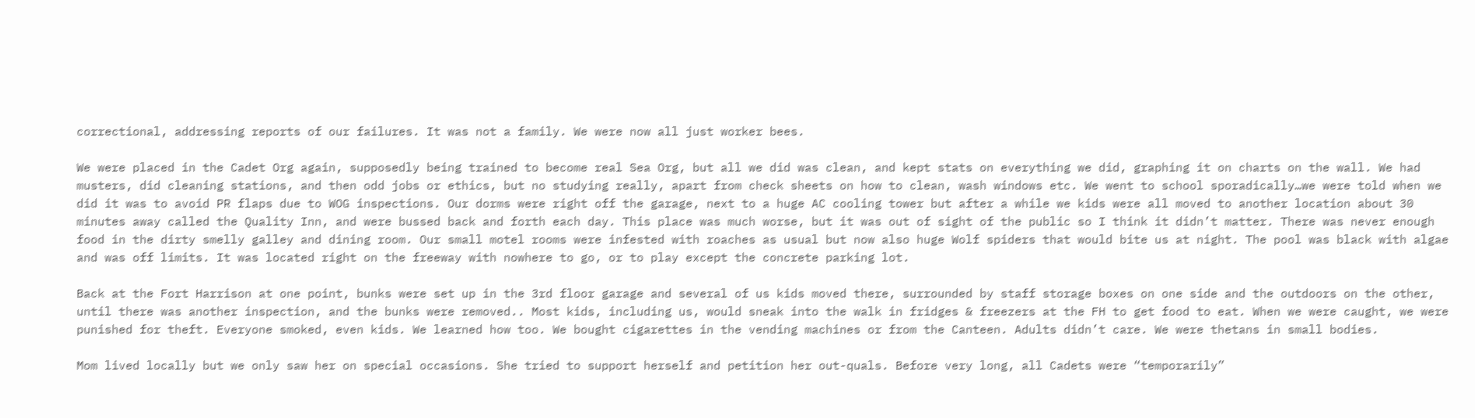correctional, addressing reports of our failures. It was not a family. We were now all just worker bees.

We were placed in the Cadet Org again, supposedly being trained to become real Sea Org, but all we did was clean, and kept stats on everything we did, graphing it on charts on the wall. We had musters, did cleaning stations, and then odd jobs or ethics, but no studying really, apart from check sheets on how to clean, wash windows etc. We went to school sporadically…we were told when we did it was to avoid PR flaps due to WOG inspections. Our dorms were right off the garage, next to a huge AC cooling tower but after a while we kids were all moved to another location about 30 minutes away called the Quality Inn, and were bussed back and forth each day. This place was much worse, but it was out of sight of the public so I think it didn’t matter. There was never enough food in the dirty smelly galley and dining room. Our small motel rooms were infested with roaches as usual but now also huge Wolf spiders that would bite us at night. The pool was black with algae and was off limits. It was located right on the freeway with nowhere to go, or to play except the concrete parking lot.

Back at the Fort Harrison at one point, bunks were set up in the 3rd floor garage and several of us kids moved there, surrounded by staff storage boxes on one side and the outdoors on the other, until there was another inspection, and the bunks were removed.. Most kids, including us, would sneak into the walk in fridges & freezers at the FH to get food to eat. When we were caught, we were punished for theft. Everyone smoked, even kids. We learned how too. We bought cigarettes in the vending machines or from the Canteen. Adults didn’t care. We were thetans in small bodies.

Mom lived locally but we only saw her on special occasions. She tried to support herself and petition her out-quals. Before very long, all Cadets were “temporarily”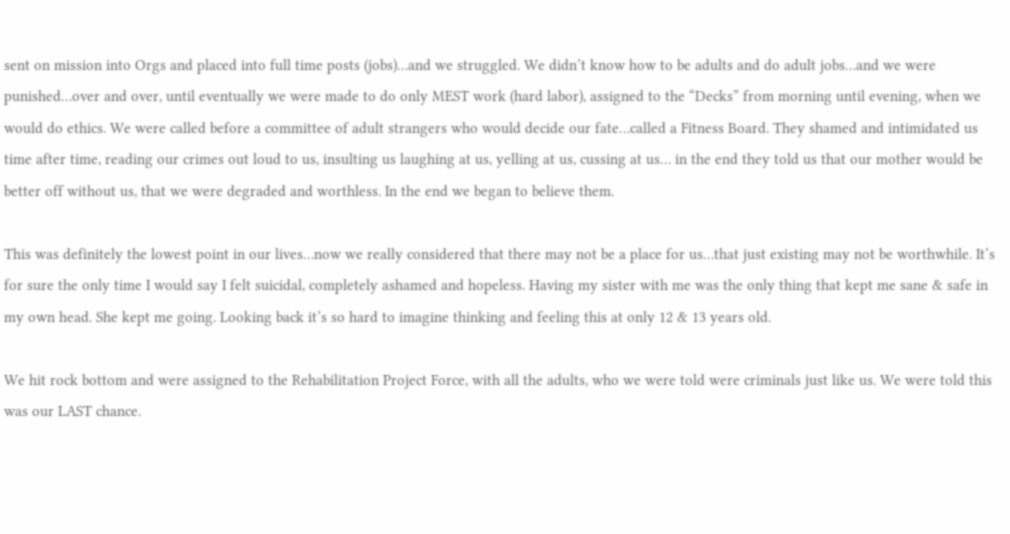sent on mission into Orgs and placed into full time posts (jobs)…and we struggled. We didn’t know how to be adults and do adult jobs…and we were punished…over and over, until eventually we were made to do only MEST work (hard labor), assigned to the “Decks” from morning until evening, when we would do ethics. We were called before a committee of adult strangers who would decide our fate…called a Fitness Board. They shamed and intimidated us time after time, reading our crimes out loud to us, insulting us laughing at us, yelling at us, cussing at us… in the end they told us that our mother would be better off without us, that we were degraded and worthless. In the end we began to believe them.

This was definitely the lowest point in our lives…now we really considered that there may not be a place for us…that just existing may not be worthwhile. It’s for sure the only time I would say I felt suicidal, completely ashamed and hopeless. Having my sister with me was the only thing that kept me sane & safe in my own head. She kept me going. Looking back it’s so hard to imagine thinking and feeling this at only 12 & 13 years old.

We hit rock bottom and were assigned to the Rehabilitation Project Force, with all the adults, who we were told were criminals just like us. We were told this was our LAST chance.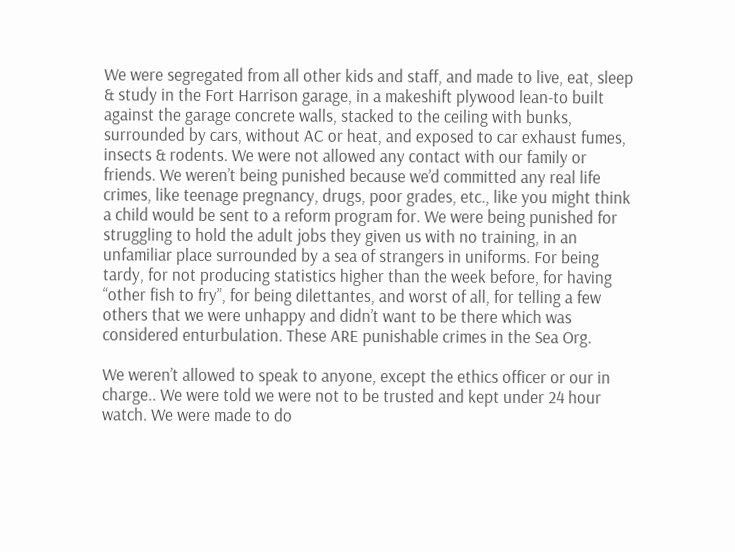We were segregated from all other kids and staff, and made to live, eat, sleep & study in the Fort Harrison garage, in a makeshift plywood lean-to built against the garage concrete walls, stacked to the ceiling with bunks, surrounded by cars, without AC or heat, and exposed to car exhaust fumes, insects & rodents. We were not allowed any contact with our family or friends. We weren’t being punished because we’d committed any real life crimes, like teenage pregnancy, drugs, poor grades, etc., like you might think a child would be sent to a reform program for. We were being punished for struggling to hold the adult jobs they given us with no training, in an unfamiliar place surrounded by a sea of strangers in uniforms. For being tardy, for not producing statistics higher than the week before, for having “other fish to fry”, for being dilettantes, and worst of all, for telling a few others that we were unhappy and didn’t want to be there which was considered enturbulation. These ARE punishable crimes in the Sea Org.

We weren’t allowed to speak to anyone, except the ethics officer or our in charge.. We were told we were not to be trusted and kept under 24 hour watch. We were made to do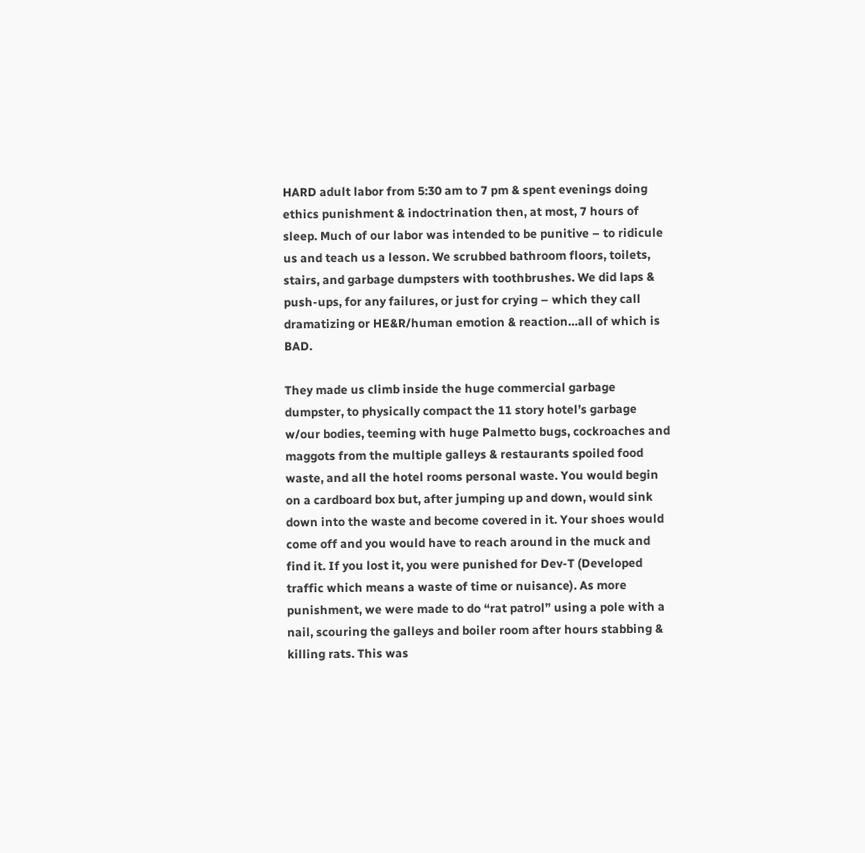HARD adult labor from 5:30 am to 7 pm & spent evenings doing ethics punishment & indoctrination then, at most, 7 hours of sleep. Much of our labor was intended to be punitive – to ridicule us and teach us a lesson. We scrubbed bathroom floors, toilets, stairs, and garbage dumpsters with toothbrushes. We did laps & push-ups, for any failures, or just for crying – which they call dramatizing or HE&R/human emotion & reaction…all of which is BAD.

They made us climb inside the huge commercial garbage dumpster, to physically compact the 11 story hotel’s garbage w/our bodies, teeming with huge Palmetto bugs, cockroaches and maggots from the multiple galleys & restaurants spoiled food waste, and all the hotel rooms personal waste. You would begin on a cardboard box but, after jumping up and down, would sink down into the waste and become covered in it. Your shoes would come off and you would have to reach around in the muck and find it. If you lost it, you were punished for Dev-T (Developed traffic which means a waste of time or nuisance). As more punishment, we were made to do “rat patrol” using a pole with a nail, scouring the galleys and boiler room after hours stabbing & killing rats. This was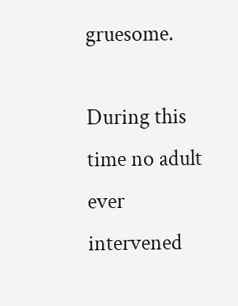gruesome.

During this time no adult ever intervened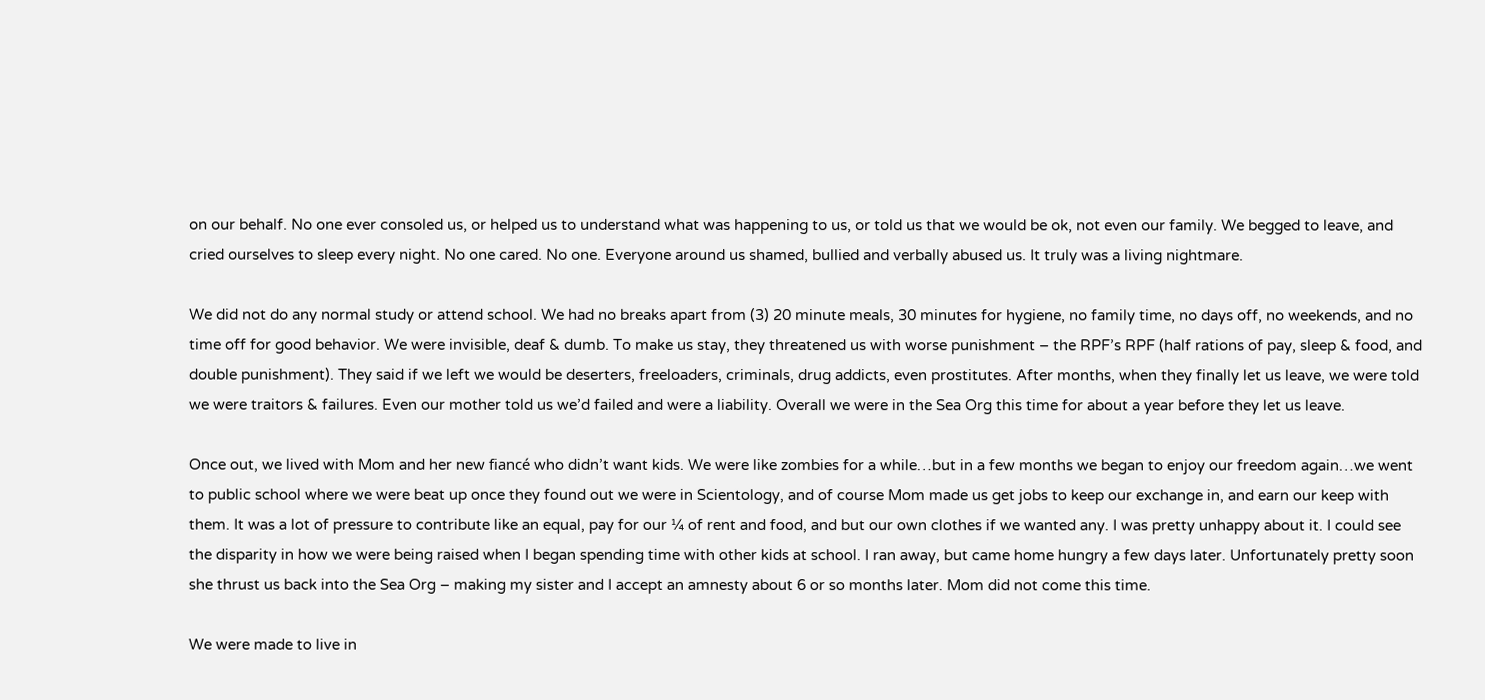on our behalf. No one ever consoled us, or helped us to understand what was happening to us, or told us that we would be ok, not even our family. We begged to leave, and cried ourselves to sleep every night. No one cared. No one. Everyone around us shamed, bullied and verbally abused us. It truly was a living nightmare.

We did not do any normal study or attend school. We had no breaks apart from (3) 20 minute meals, 30 minutes for hygiene, no family time, no days off, no weekends, and no time off for good behavior. We were invisible, deaf & dumb. To make us stay, they threatened us with worse punishment – the RPF’s RPF (half rations of pay, sleep & food, and double punishment). They said if we left we would be deserters, freeloaders, criminals, drug addicts, even prostitutes. After months, when they finally let us leave, we were told we were traitors & failures. Even our mother told us we’d failed and were a liability. Overall we were in the Sea Org this time for about a year before they let us leave.

Once out, we lived with Mom and her new fiancé who didn’t want kids. We were like zombies for a while…but in a few months we began to enjoy our freedom again…we went to public school where we were beat up once they found out we were in Scientology, and of course Mom made us get jobs to keep our exchange in, and earn our keep with them. It was a lot of pressure to contribute like an equal, pay for our ¼ of rent and food, and but our own clothes if we wanted any. I was pretty unhappy about it. I could see the disparity in how we were being raised when I began spending time with other kids at school. I ran away, but came home hungry a few days later. Unfortunately pretty soon she thrust us back into the Sea Org – making my sister and I accept an amnesty about 6 or so months later. Mom did not come this time.

We were made to live in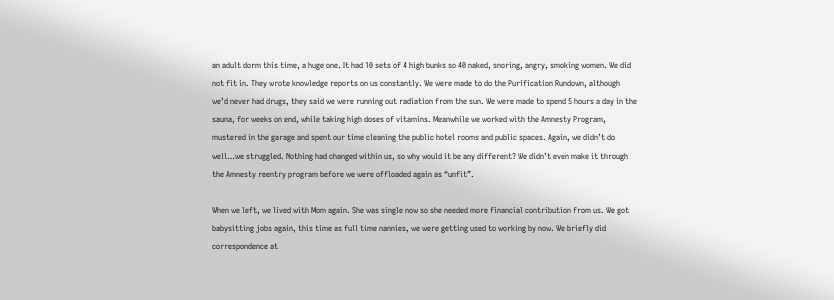an adult dorm this time, a huge one. It had 10 sets of 4 high bunks so 40 naked, snoring, angry, smoking women. We did not fit in. They wrote knowledge reports on us constantly. We were made to do the Purification Rundown, although we’d never had drugs, they said we were running out radiation from the sun. We were made to spend 5 hours a day in the sauna, for weeks on end, while taking high doses of vitamins. Meanwhile we worked with the Amnesty Program, mustered in the garage and spent our time cleaning the public hotel rooms and public spaces. Again, we didn’t do well…we struggled. Nothing had changed within us, so why would it be any different? We didn’t even make it through the Amnesty reentry program before we were offloaded again as “unfit”.

When we left, we lived with Mom again. She was single now so she needed more financial contribution from us. We got babysitting jobs again, this time as full time nannies, we were getting used to working by now. We briefly did correspondence at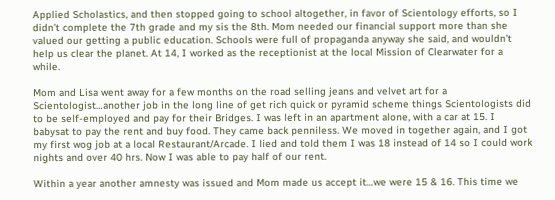Applied Scholastics, and then stopped going to school altogether, in favor of Scientology efforts, so I didn’t complete the 7th grade and my sis the 8th. Mom needed our financial support more than she valued our getting a public education. Schools were full of propaganda anyway she said, and wouldn’t help us clear the planet. At 14, I worked as the receptionist at the local Mission of Clearwater for a while.

Mom and Lisa went away for a few months on the road selling jeans and velvet art for a Scientologist…another job in the long line of get rich quick or pyramid scheme things Scientologists did to be self-employed and pay for their Bridges. I was left in an apartment alone, with a car at 15. I babysat to pay the rent and buy food. They came back penniless. We moved in together again, and I got my first wog job at a local Restaurant/Arcade. I lied and told them I was 18 instead of 14 so I could work nights and over 40 hrs. Now I was able to pay half of our rent.

Within a year another amnesty was issued and Mom made us accept it…we were 15 & 16. This time we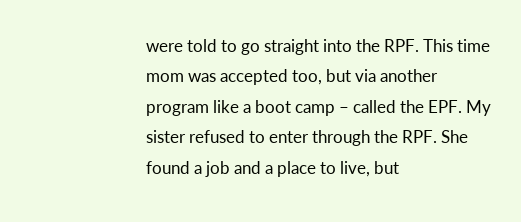were told to go straight into the RPF. This time mom was accepted too, but via another program like a boot camp – called the EPF. My sister refused to enter through the RPF. She found a job and a place to live, but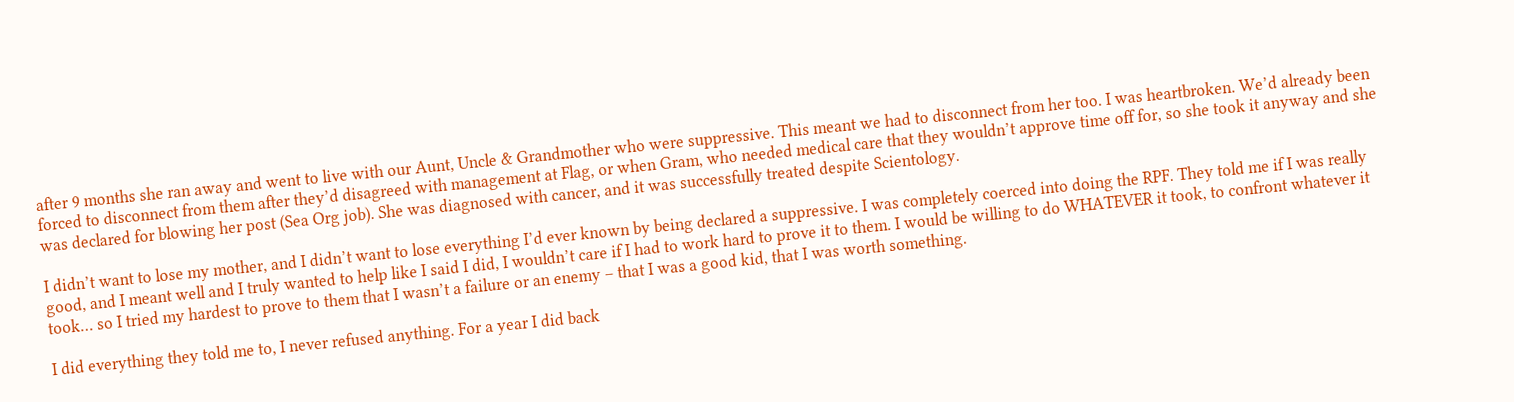after 9 months she ran away and went to live with our Aunt, Uncle & Grandmother who were suppressive. This meant we had to disconnect from her too. I was heartbroken. We’d already been forced to disconnect from them after they’d disagreed with management at Flag, or when Gram, who needed medical care that they wouldn’t approve time off for, so she took it anyway and she was declared for blowing her post (Sea Org job). She was diagnosed with cancer, and it was successfully treated despite Scientology.

I didn’t want to lose my mother, and I didn’t want to lose everything I’d ever known by being declared a suppressive. I was completely coerced into doing the RPF. They told me if I was really good, and I meant well and I truly wanted to help like I said I did, I wouldn’t care if I had to work hard to prove it to them. I would be willing to do WHATEVER it took, to confront whatever it took… so I tried my hardest to prove to them that I wasn’t a failure or an enemy – that I was a good kid, that I was worth something.

I did everything they told me to, I never refused anything. For a year I did back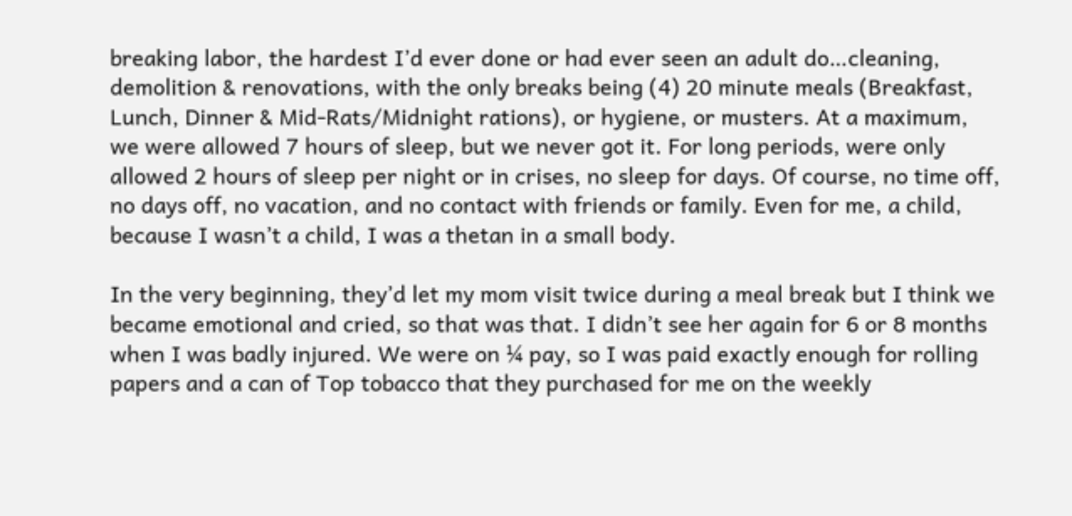breaking labor, the hardest I’d ever done or had ever seen an adult do…cleaning, demolition & renovations, with the only breaks being (4) 20 minute meals (Breakfast, Lunch, Dinner & Mid-Rats/Midnight rations), or hygiene, or musters. At a maximum, we were allowed 7 hours of sleep, but we never got it. For long periods, were only allowed 2 hours of sleep per night or in crises, no sleep for days. Of course, no time off, no days off, no vacation, and no contact with friends or family. Even for me, a child, because I wasn’t a child, I was a thetan in a small body.

In the very beginning, they’d let my mom visit twice during a meal break but I think we became emotional and cried, so that was that. I didn’t see her again for 6 or 8 months when I was badly injured. We were on ¼ pay, so I was paid exactly enough for rolling papers and a can of Top tobacco that they purchased for me on the weekly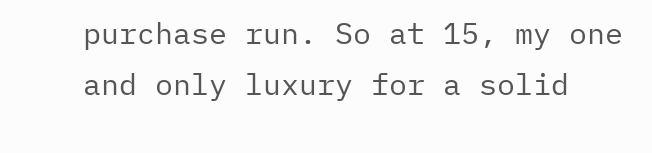purchase run. So at 15, my one and only luxury for a solid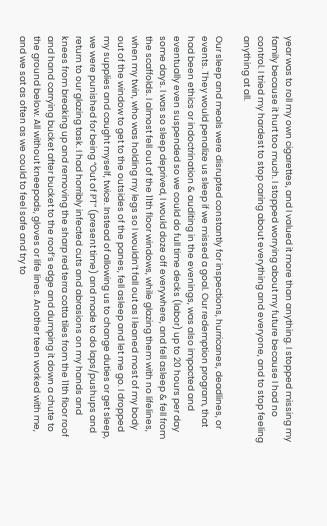year was to roll my own cigarettes, and I valued it more than anything. I stopped missing my family because it hurt too much. I stopped worrying about my future because I had no control. I tried my hardest to stop caring about everything and everyone, and to stop feeling anything at all.

Our sleep and meals were disrupted constantly for inspections, hurricanes, deadlines, or events. They would penalize us sleep if we missed a goal. Our redemption program, that had been ethics or indoctrination & auditing in the evenings, was also impacted and eventually even suspended so we could do full time decks (labor) up to 20 hours per day some days. I was so sleep deprived, I would doze off everywhere, and fell asleep & fell from the scaffolds. I almost fell out of the 11th floor windows, while glazing them with no lifelines, when my twin, who was holding my legs so I wouldn’t fall out as I leaned most of my body out of the window to get to the outsides of the panes, fell asleep and let me go. I dropped my supplies and caught myself, twice. Instead of allowing us to change duties or get sleep, we were punished for being “Out of PT” (present time) and made to do laps/pushups and return to our glazing task. I had horribly infected cuts and abrasions on my hands and knees from breaking up and removing the sharp red terra cotta tiles from the 11th floor roof and hand carrying bucket after bucket to the roof’s edge and dumping it down a chute to the ground below. All without kneepads, gloves or life lines. Another teen worked with me, and we sat as often as we could to feel safe and try to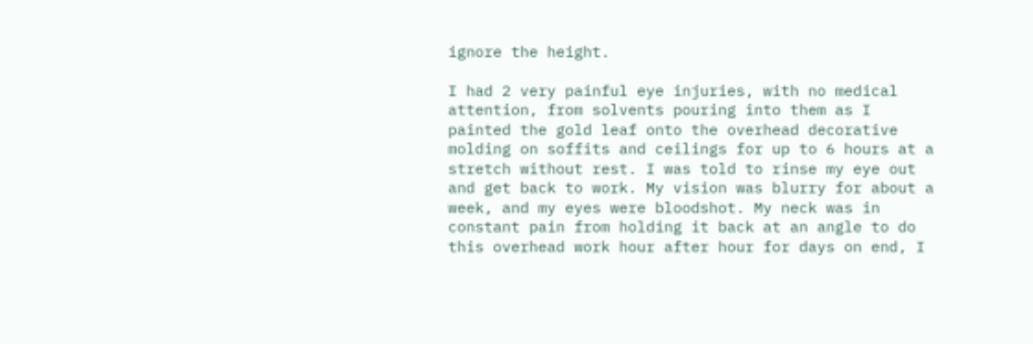ignore the height.

I had 2 very painful eye injuries, with no medical attention, from solvents pouring into them as I painted the gold leaf onto the overhead decorative molding on soffits and ceilings for up to 6 hours at a stretch without rest. I was told to rinse my eye out and get back to work. My vision was blurry for about a week, and my eyes were bloodshot. My neck was in constant pain from holding it back at an angle to do this overhead work hour after hour for days on end, I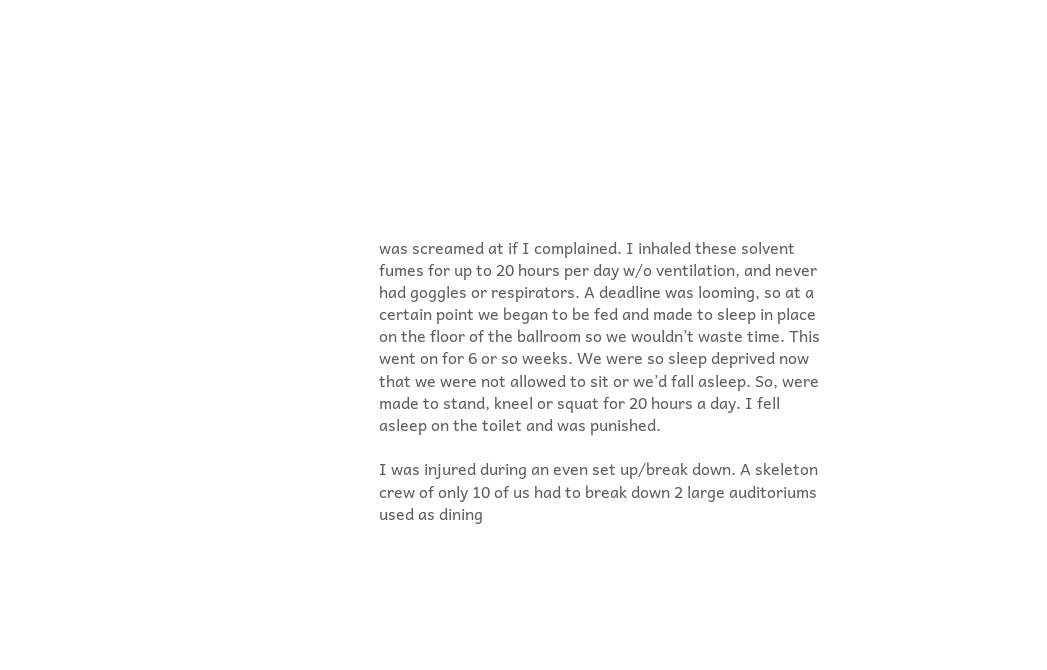was screamed at if I complained. I inhaled these solvent fumes for up to 20 hours per day w/o ventilation, and never had goggles or respirators. A deadline was looming, so at a certain point we began to be fed and made to sleep in place on the floor of the ballroom so we wouldn’t waste time. This went on for 6 or so weeks. We were so sleep deprived now that we were not allowed to sit or we’d fall asleep. So, were made to stand, kneel or squat for 20 hours a day. I fell asleep on the toilet and was punished.

I was injured during an even set up/break down. A skeleton crew of only 10 of us had to break down 2 large auditoriums used as dining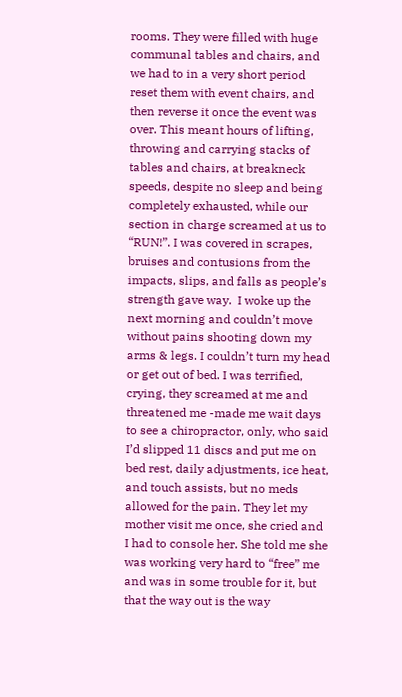rooms. They were filled with huge communal tables and chairs, and we had to in a very short period reset them with event chairs, and then reverse it once the event was over. This meant hours of lifting, throwing and carrying stacks of tables and chairs, at breakneck speeds, despite no sleep and being completely exhausted, while our section in charge screamed at us to “RUN!”. I was covered in scrapes, bruises and contusions from the impacts, slips, and falls as people’s strength gave way.  I woke up the next morning and couldn’t move without pains shooting down my arms & legs. I couldn’t turn my head or get out of bed. I was terrified, crying, they screamed at me and threatened me -made me wait days to see a chiropractor, only, who said I’d slipped 11 discs and put me on bed rest, daily adjustments, ice heat, and touch assists, but no meds allowed for the pain. They let my mother visit me once, she cried and I had to console her. She told me she was working very hard to “free” me and was in some trouble for it, but that the way out is the way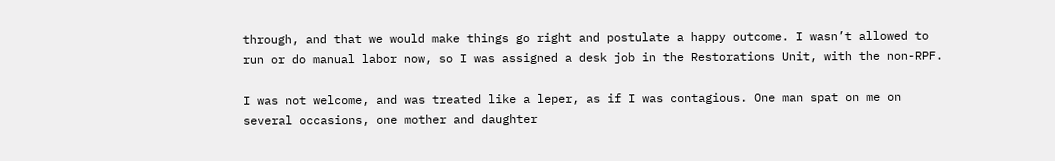through, and that we would make things go right and postulate a happy outcome. I wasn’t allowed to run or do manual labor now, so I was assigned a desk job in the Restorations Unit, with the non-RPF.

I was not welcome, and was treated like a leper, as if I was contagious. One man spat on me on several occasions, one mother and daughter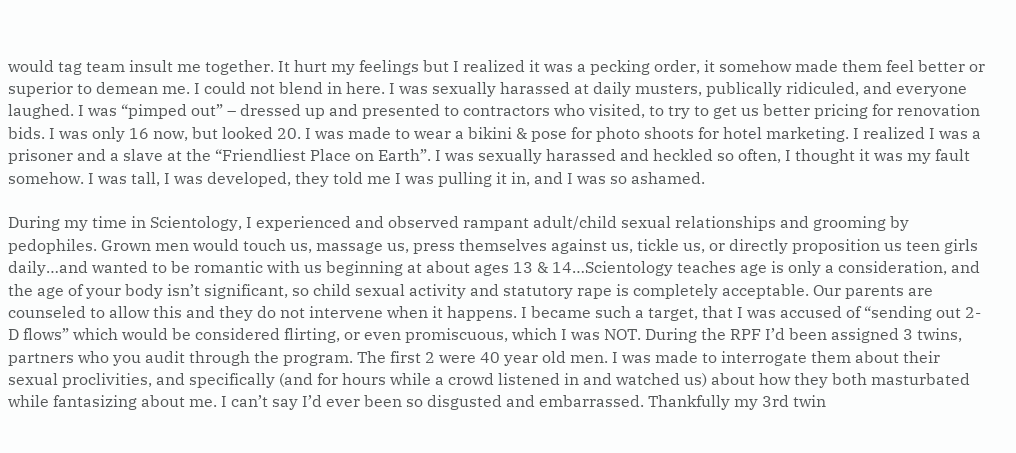would tag team insult me together. It hurt my feelings but I realized it was a pecking order, it somehow made them feel better or superior to demean me. I could not blend in here. I was sexually harassed at daily musters, publically ridiculed, and everyone laughed. I was “pimped out” – dressed up and presented to contractors who visited, to try to get us better pricing for renovation bids. I was only 16 now, but looked 20. I was made to wear a bikini & pose for photo shoots for hotel marketing. I realized I was a prisoner and a slave at the “Friendliest Place on Earth”. I was sexually harassed and heckled so often, I thought it was my fault somehow. I was tall, I was developed, they told me I was pulling it in, and I was so ashamed.

During my time in Scientology, I experienced and observed rampant adult/child sexual relationships and grooming by pedophiles. Grown men would touch us, massage us, press themselves against us, tickle us, or directly proposition us teen girls daily…and wanted to be romantic with us beginning at about ages 13 & 14…Scientology teaches age is only a consideration, and the age of your body isn’t significant, so child sexual activity and statutory rape is completely acceptable. Our parents are counseled to allow this and they do not intervene when it happens. I became such a target, that I was accused of “sending out 2-D flows” which would be considered flirting, or even promiscuous, which I was NOT. During the RPF I’d been assigned 3 twins, partners who you audit through the program. The first 2 were 40 year old men. I was made to interrogate them about their sexual proclivities, and specifically (and for hours while a crowd listened in and watched us) about how they both masturbated while fantasizing about me. I can’t say I’d ever been so disgusted and embarrassed. Thankfully my 3rd twin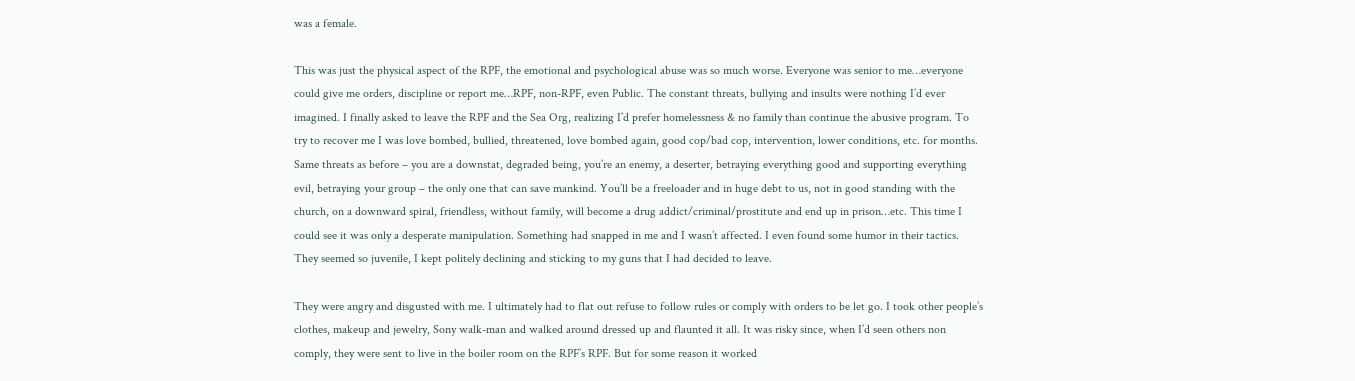was a female.

This was just the physical aspect of the RPF, the emotional and psychological abuse was so much worse. Everyone was senior to me…everyone could give me orders, discipline or report me…RPF, non-RPF, even Public. The constant threats, bullying and insults were nothing I’d ever imagined. I finally asked to leave the RPF and the Sea Org, realizing I’d prefer homelessness & no family than continue the abusive program. To try to recover me I was love bombed, bullied, threatened, love bombed again, good cop/bad cop, intervention, lower conditions, etc. for months. Same threats as before – you are a downstat, degraded being, you’re an enemy, a deserter, betraying everything good and supporting everything evil, betraying your group – the only one that can save mankind. You’ll be a freeloader and in huge debt to us, not in good standing with the church, on a downward spiral, friendless, without family, will become a drug addict/criminal/prostitute and end up in prison…etc. This time I could see it was only a desperate manipulation. Something had snapped in me and I wasn’t affected. I even found some humor in their tactics. They seemed so juvenile, I kept politely declining and sticking to my guns that I had decided to leave.

They were angry and disgusted with me. I ultimately had to flat out refuse to follow rules or comply with orders to be let go. I took other people’s clothes, makeup and jewelry, Sony walk-man and walked around dressed up and flaunted it all. It was risky since, when I’d seen others non comply, they were sent to live in the boiler room on the RPF’s RPF. But for some reason it worked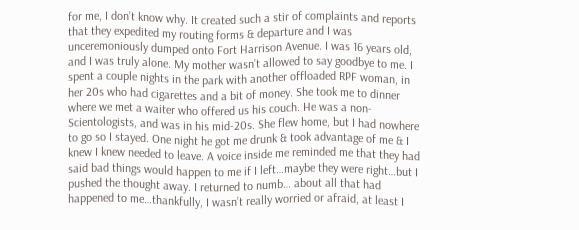for me, I don’t know why. It created such a stir of complaints and reports that they expedited my routing forms & departure and I was unceremoniously dumped onto Fort Harrison Avenue. I was 16 years old, and I was truly alone. My mother wasn’t allowed to say goodbye to me. I spent a couple nights in the park with another offloaded RPF woman, in her 20s who had cigarettes and a bit of money. She took me to dinner where we met a waiter who offered us his couch. He was a non-Scientologists, and was in his mid-20s. She flew home, but I had nowhere to go so I stayed. One night he got me drunk & took advantage of me & I knew I knew needed to leave. A voice inside me reminded me that they had said bad things would happen to me if I left…maybe they were right…but I pushed the thought away. I returned to numb… about all that had happened to me…thankfully, I wasn’t really worried or afraid, at least I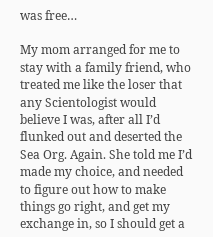was free…

My mom arranged for me to stay with a family friend, who treated me like the loser that any Scientologist would believe I was, after all I’d flunked out and deserted the Sea Org. Again. She told me I’d made my choice, and needed to figure out how to make things go right, and get my exchange in, so I should get a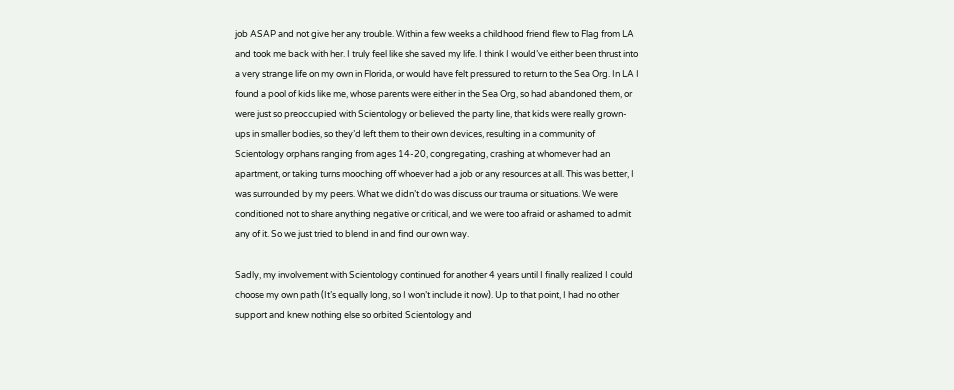job ASAP and not give her any trouble. Within a few weeks a childhood friend flew to Flag from LA and took me back with her. I truly feel like she saved my life. I think I would’ve either been thrust into a very strange life on my own in Florida, or would have felt pressured to return to the Sea Org. In LA I found a pool of kids like me, whose parents were either in the Sea Org, so had abandoned them, or were just so preoccupied with Scientology or believed the party line, that kids were really grown-ups in smaller bodies, so they’d left them to their own devices, resulting in a community of Scientology orphans ranging from ages 14-20, congregating, crashing at whomever had an apartment, or taking turns mooching off whoever had a job or any resources at all. This was better, I was surrounded by my peers. What we didn’t do was discuss our trauma or situations. We were conditioned not to share anything negative or critical, and we were too afraid or ashamed to admit any of it. So we just tried to blend in and find our own way.

Sadly, my involvement with Scientology continued for another 4 years until I finally realized I could choose my own path (It’s equally long, so I won’t include it now). Up to that point, I had no other support and knew nothing else so orbited Scientology and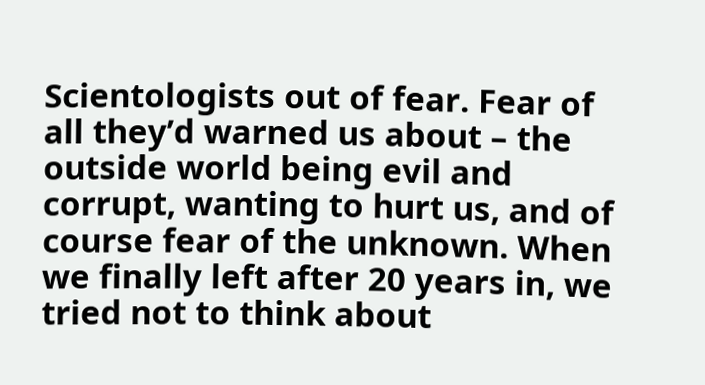Scientologists out of fear. Fear of all they’d warned us about – the outside world being evil and corrupt, wanting to hurt us, and of course fear of the unknown. When we finally left after 20 years in, we tried not to think about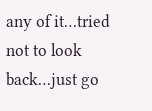any of it…tried not to look back…just go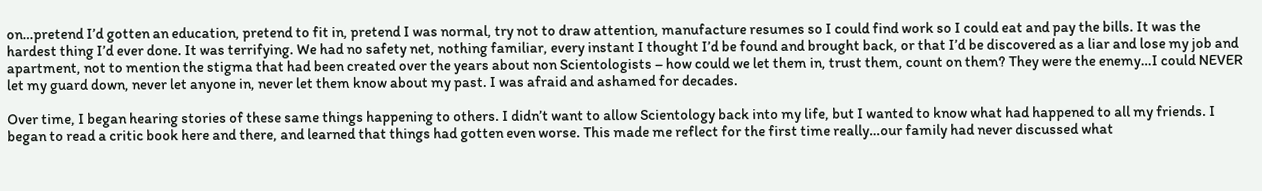on…pretend I’d gotten an education, pretend to fit in, pretend I was normal, try not to draw attention, manufacture resumes so I could find work so I could eat and pay the bills. It was the hardest thing I’d ever done. It was terrifying. We had no safety net, nothing familiar, every instant I thought I’d be found and brought back, or that I’d be discovered as a liar and lose my job and apartment, not to mention the stigma that had been created over the years about non Scientologists – how could we let them in, trust them, count on them? They were the enemy…I could NEVER let my guard down, never let anyone in, never let them know about my past. I was afraid and ashamed for decades.

Over time, I began hearing stories of these same things happening to others. I didn’t want to allow Scientology back into my life, but I wanted to know what had happened to all my friends. I began to read a critic book here and there, and learned that things had gotten even worse. This made me reflect for the first time really…our family had never discussed what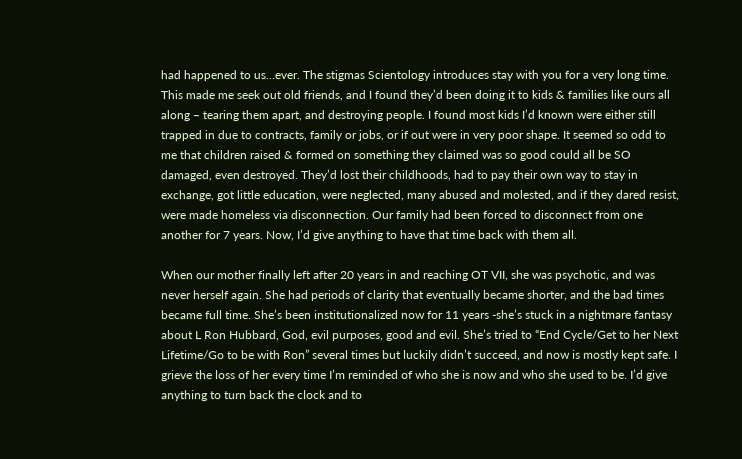had happened to us…ever. The stigmas Scientology introduces stay with you for a very long time. This made me seek out old friends, and I found they’d been doing it to kids & families like ours all along – tearing them apart, and destroying people. I found most kids I’d known were either still trapped in due to contracts, family or jobs, or if out were in very poor shape. It seemed so odd to me that children raised & formed on something they claimed was so good could all be SO damaged, even destroyed. They’d lost their childhoods, had to pay their own way to stay in exchange, got little education, were neglected, many abused and molested, and if they dared resist, were made homeless via disconnection. Our family had been forced to disconnect from one another for 7 years. Now, I’d give anything to have that time back with them all.

When our mother finally left after 20 years in and reaching OT VII, she was psychotic, and was never herself again. She had periods of clarity that eventually became shorter, and the bad times became full time. She’s been institutionalized now for 11 years -she’s stuck in a nightmare fantasy about L Ron Hubbard, God, evil purposes, good and evil. She’s tried to “End Cycle/Get to her Next Lifetime/Go to be with Ron” several times but luckily didn’t succeed, and now is mostly kept safe. I grieve the loss of her every time I’m reminded of who she is now and who she used to be. I’d give anything to turn back the clock and to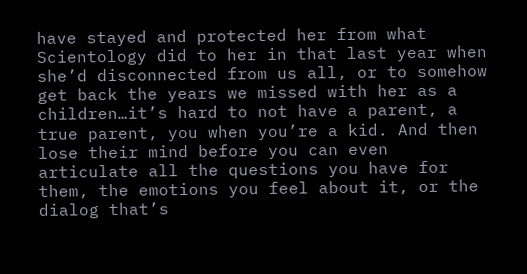have stayed and protected her from what Scientology did to her in that last year when she’d disconnected from us all, or to somehow get back the years we missed with her as a children…it’s hard to not have a parent, a true parent, you when you’re a kid. And then lose their mind before you can even articulate all the questions you have for them, the emotions you feel about it, or the dialog that’s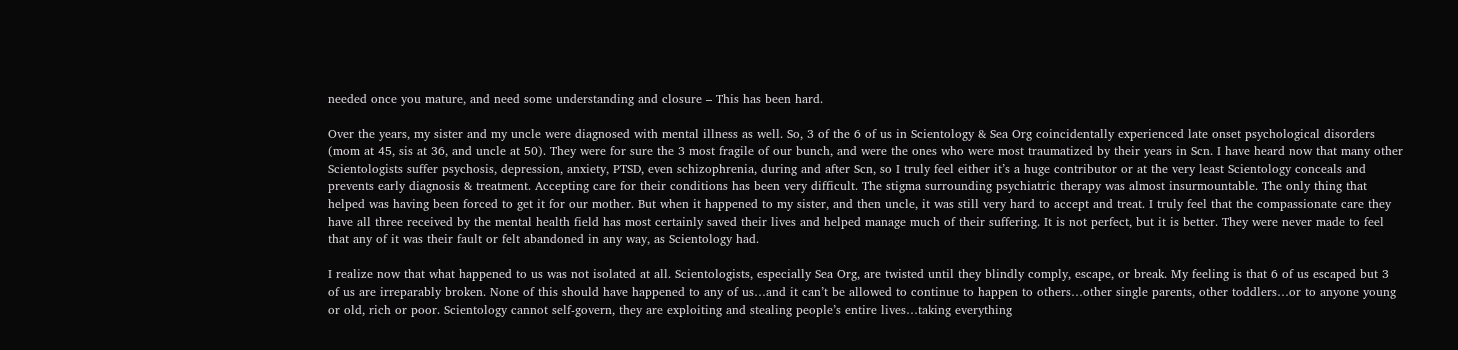needed once you mature, and need some understanding and closure – This has been hard.

Over the years, my sister and my uncle were diagnosed with mental illness as well. So, 3 of the 6 of us in Scientology & Sea Org coincidentally experienced late onset psychological disorders (mom at 45, sis at 36, and uncle at 50). They were for sure the 3 most fragile of our bunch, and were the ones who were most traumatized by their years in Scn. I have heard now that many other Scientologists suffer psychosis, depression, anxiety, PTSD, even schizophrenia, during and after Scn, so I truly feel either it’s a huge contributor or at the very least Scientology conceals and prevents early diagnosis & treatment. Accepting care for their conditions has been very difficult. The stigma surrounding psychiatric therapy was almost insurmountable. The only thing that helped was having been forced to get it for our mother. But when it happened to my sister, and then uncle, it was still very hard to accept and treat. I truly feel that the compassionate care they have all three received by the mental health field has most certainly saved their lives and helped manage much of their suffering. It is not perfect, but it is better. They were never made to feel that any of it was their fault or felt abandoned in any way, as Scientology had.

I realize now that what happened to us was not isolated at all. Scientologists, especially Sea Org, are twisted until they blindly comply, escape, or break. My feeling is that 6 of us escaped but 3 of us are irreparably broken. None of this should have happened to any of us…and it can’t be allowed to continue to happen to others…other single parents, other toddlers…or to anyone young or old, rich or poor. Scientology cannot self-govern, they are exploiting and stealing people’s entire lives…taking everything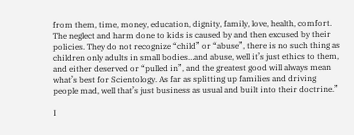from them, time, money, education, dignity, family, love, health, comfort. The neglect and harm done to kids is caused by and then excused by their policies. They do not recognize “child” or “abuse”, there is no such thing as children only adults in small bodies…and abuse, well it’s just ethics to them, and either deserved or “pulled in”, and the greatest good will always mean what’s best for Scientology. As far as splitting up families and driving people mad, well that’s just business as usual and built into their doctrine.”

I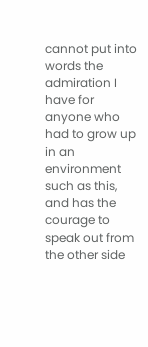cannot put into words the admiration I have for anyone who had to grow up in an environment such as this, and has the courage to speak out from the other side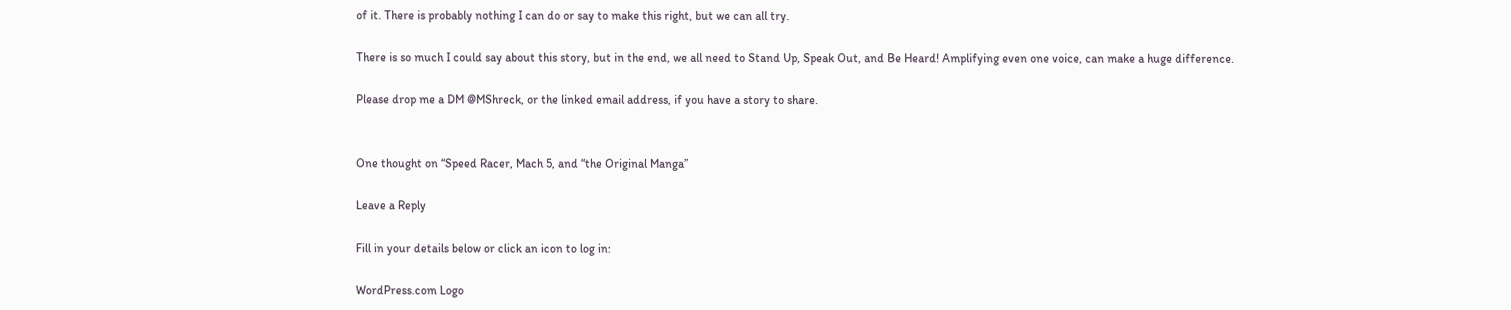of it. There is probably nothing I can do or say to make this right, but we can all try.

There is so much I could say about this story, but in the end, we all need to Stand Up, Speak Out, and Be Heard! Amplifying even one voice, can make a huge difference.

Please drop me a DM @MShreck, or the linked email address, if you have a story to share.


One thought on “Speed Racer, Mach 5, and “the Original Manga”

Leave a Reply

Fill in your details below or click an icon to log in:

WordPress.com Logo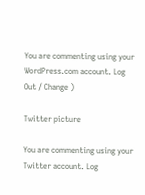You are commenting using your WordPress.com account. Log Out / Change )

Twitter picture

You are commenting using your Twitter account. Log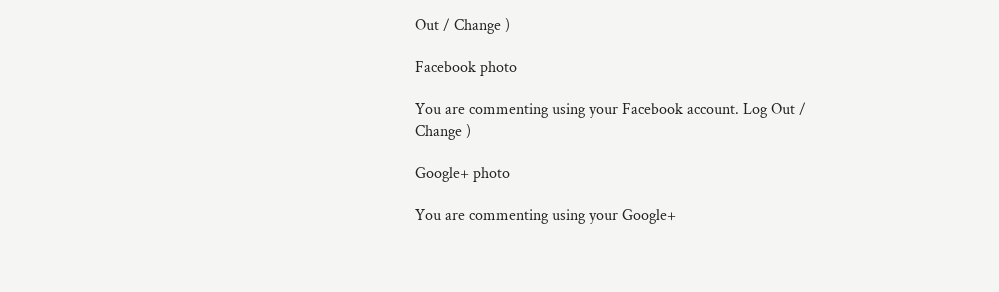Out / Change )

Facebook photo

You are commenting using your Facebook account. Log Out / Change )

Google+ photo

You are commenting using your Google+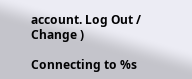account. Log Out / Change )

Connecting to %s